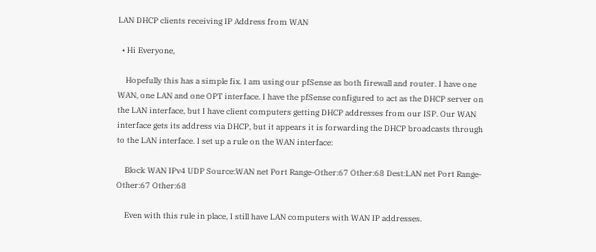LAN DHCP clients receiving IP Address from WAN

  • Hi Everyone,

    Hopefully this has a simple fix. I am using our pfSense as both firewall and router. I have one WAN, one LAN and one OPT interface. I have the pfSense configured to act as the DHCP server on the LAN interface, but I have client computers getting DHCP addresses from our ISP. Our WAN interface gets its address via DHCP, but it appears it is forwarding the DHCP broadcasts through to the LAN interface. I set up a rule on the WAN interface:

    Block WAN IPv4 UDP Source:WAN net Port Range-Other:67 Other:68 Dest:LAN net Port Range-Other:67 Other:68

    Even with this rule in place, I still have LAN computers with WAN IP addresses.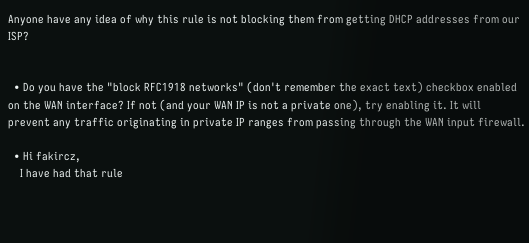Anyone have any idea of why this rule is not blocking them from getting DHCP addresses from our ISP?


  • Do you have the "block RFC1918 networks" (don't remember the exact text) checkbox enabled on the WAN interface? If not (and your WAN IP is not a private one), try enabling it. It will prevent any traffic originating in private IP ranges from passing through the WAN input firewall.

  • Hi fakircz,
    I have had that rule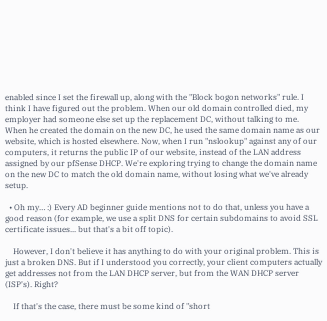enabled since I set the firewall up, along with the "Block bogon networks" rule. I think I have figured out the problem. When our old domain controlled died, my employer had someone else set up the replacement DC, without talking to me. When he created the domain on the new DC, he used the same domain name as our website, which is hosted elsewhere. Now, when I run "nslookup" against any of our computers, it returns the public IP of our website, instead of the LAN address assigned by our pfSense DHCP. We're exploring trying to change the domain name on the new DC to match the old domain name, without losing what we've already setup.

  • Oh my… :) Every AD beginner guide mentions not to do that, unless you have a good reason (for example, we use a split DNS for certain subdomains to avoid SSL certificate issues... but that's a bit off topic).

    However, I don't believe it has anything to do with your original problem. This is just a broken DNS. But if I understood you correctly, your client computers actually get addresses not from the LAN DHCP server, but from the WAN DHCP server (ISP's). Right?

    If that's the case, there must be some kind of "short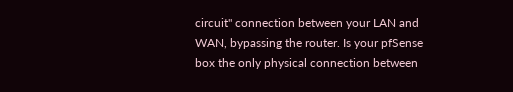circuit" connection between your LAN and WAN, bypassing the router. Is your pfSense box the only physical connection between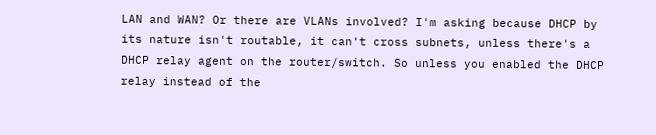LAN and WAN? Or there are VLANs involved? I'm asking because DHCP by its nature isn't routable, it can't cross subnets, unless there's a DHCP relay agent on the router/switch. So unless you enabled the DHCP relay instead of the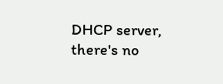DHCP server, there's no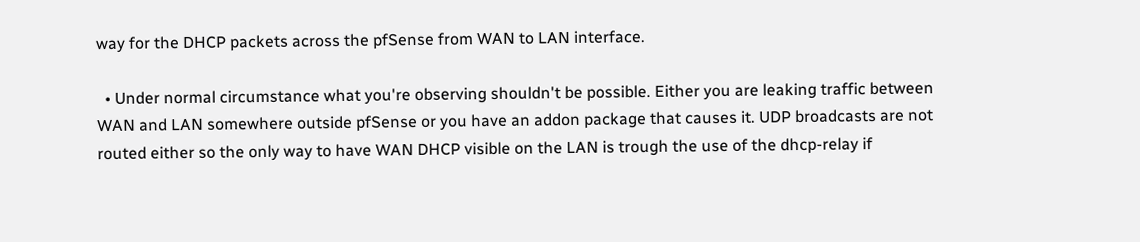way for the DHCP packets across the pfSense from WAN to LAN interface.

  • Under normal circumstance what you're observing shouldn't be possible. Either you are leaking traffic between WAN and LAN somewhere outside pfSense or you have an addon package that causes it. UDP broadcasts are not routed either so the only way to have WAN DHCP visible on the LAN is trough the use of the dhcp-relay if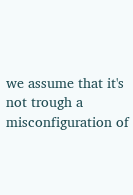we assume that it's not trough a misconfiguration of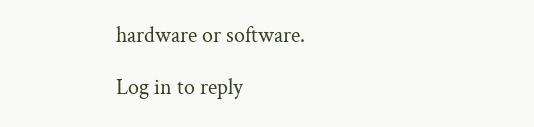hardware or software.

Log in to reply